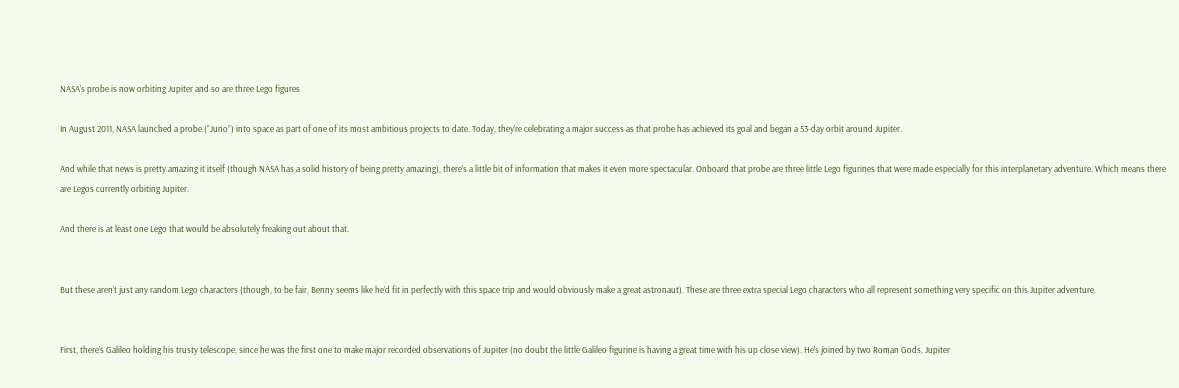NASA’s probe is now orbiting Jupiter and so are three Lego figures

In August 2011, NASA launched a probe (“Juno”) into space as part of one of its most ambitious projects to date. Today, they’re celebrating a major success as that probe has achieved its goal and began a 53-day orbit around Jupiter.

And while that news is pretty amazing it itself (though NASA has a solid history of being pretty amazing), there’s a little bit of information that makes it even more spectacular. Onboard that probe are three little Lego figurines that were made especially for this interplanetary adventure. Which means there are Legos currently orbiting Jupiter.

And there is at least one Lego that would be absolutely freaking out about that.


But these aren’t just any random Lego characters (though, to be fair, Benny seems like he’d fit in perfectly with this space trip and would obviously make a great astronaut). These are three extra special Lego characters who all represent something very specific on this Jupiter adventure.


First, there’s Galileo holding his trusty telescope, since he was the first one to make major recorded observations of Jupiter (no doubt the little Galileo figurine is having a great time with his up close view). He’s joined by two Roman Gods, Jupiter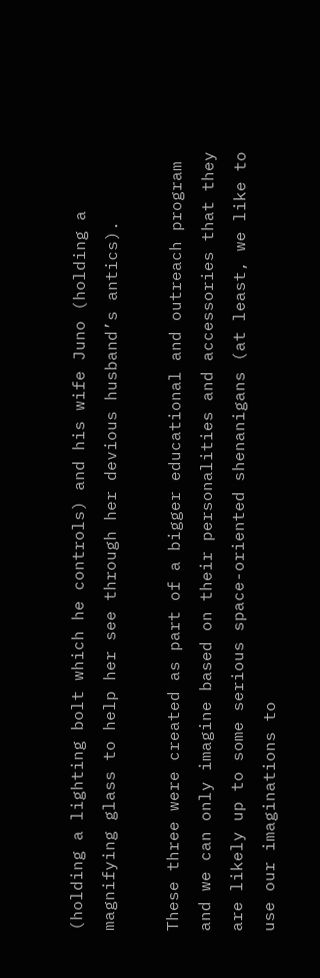(holding a lighting bolt which he controls) and his wife Juno (holding a magnifying glass to help her see through her devious husband’s antics).

These three were created as part of a bigger educational and outreach program and we can only imagine based on their personalities and accessories that they are likely up to some serious space-oriented shenanigans (at least, we like to use our imaginations to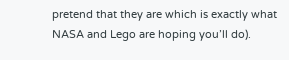pretend that they are which is exactly what NASA and Lego are hoping you’ll do).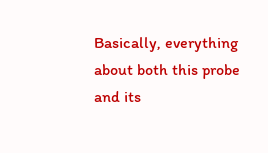Basically, everything about both this probe and its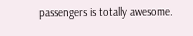passengers is totally awesome.